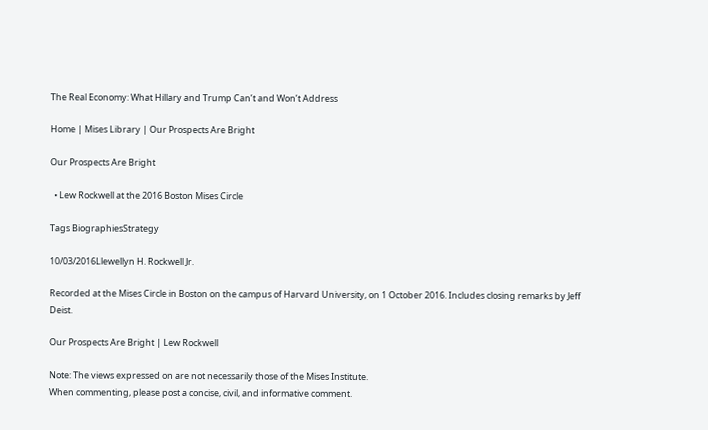The Real Economy: What Hillary and Trump Can’t and Won’t Address

Home | Mises Library | Our Prospects Are Bright

Our Prospects Are Bright

  • Lew Rockwell at the 2016 Boston Mises Circle

Tags BiographiesStrategy

10/03/2016Llewellyn H. Rockwell Jr.

Recorded at the Mises Circle in Boston on the campus of Harvard University, on 1 October 2016. Includes closing remarks by Jeff Deist.

Our Prospects Are Bright | Lew Rockwell

Note: The views expressed on are not necessarily those of the Mises Institute.
When commenting, please post a concise, civil, and informative comment.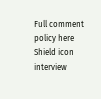Full comment policy here
Shield icon interview